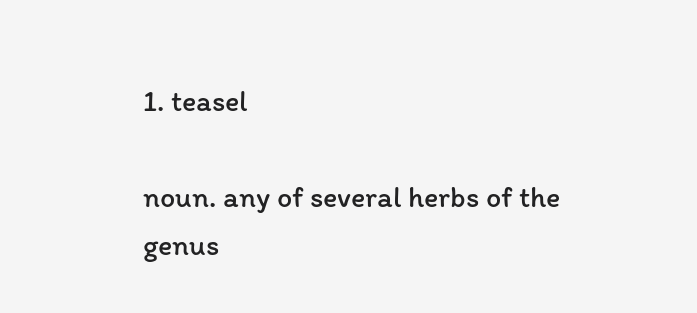1. teasel

noun. any of several herbs of the genus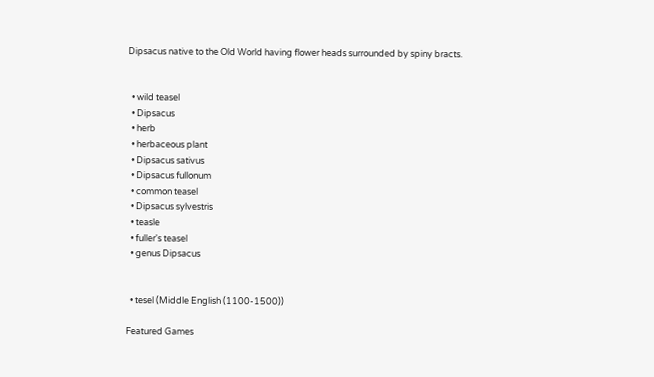Dipsacus native to the Old World having flower heads surrounded by spiny bracts.


  • wild teasel
  • Dipsacus
  • herb
  • herbaceous plant
  • Dipsacus sativus
  • Dipsacus fullonum
  • common teasel
  • Dipsacus sylvestris
  • teasle
  • fuller's teasel
  • genus Dipsacus


  • tesel (Middle English (1100-1500))

Featured Games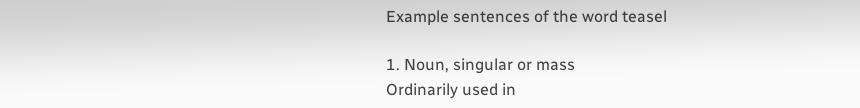Example sentences of the word teasel

1. Noun, singular or mass
Ordinarily used in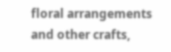floral arrangements and other crafts,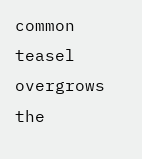common teasel overgrows the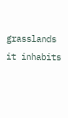grasslands it inhabits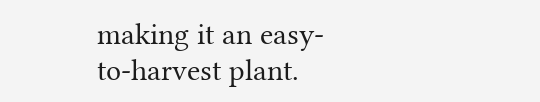making it an easy-to-harvest plant.